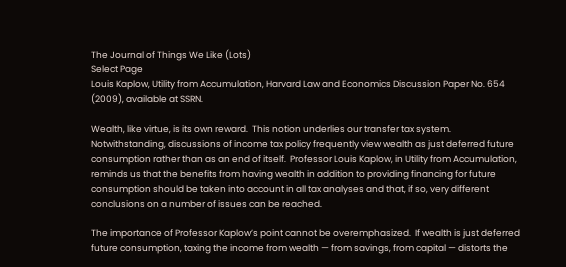The Journal of Things We Like (Lots)
Select Page
Louis Kaplow, Utility from Accumulation, Harvard Law and Economics Discussion Paper No. 654 (2009), available at SSRN.

Wealth, like virtue, is its own reward.  This notion underlies our transfer tax system.  Notwithstanding, discussions of income tax policy frequently view wealth as just deferred future consumption rather than as an end of itself.  Professor Louis Kaplow, in Utility from Accumulation, reminds us that the benefits from having wealth in addition to providing financing for future consumption should be taken into account in all tax analyses and that, if so, very different conclusions on a number of issues can be reached.

The importance of Professor Kaplow’s point cannot be overemphasized.  If wealth is just deferred future consumption, taxing the income from wealth — from savings, from capital — distorts the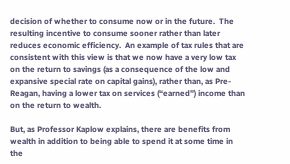decision of whether to consume now or in the future.  The resulting incentive to consume sooner rather than later reduces economic efficiency.  An example of tax rules that are consistent with this view is that we now have a very low tax on the return to savings (as a consequence of the low and expansive special rate on capital gains), rather than, as Pre-Reagan, having a lower tax on services (“earned”) income than on the return to wealth.

But, as Professor Kaplow explains, there are benefits from wealth in addition to being able to spend it at some time in the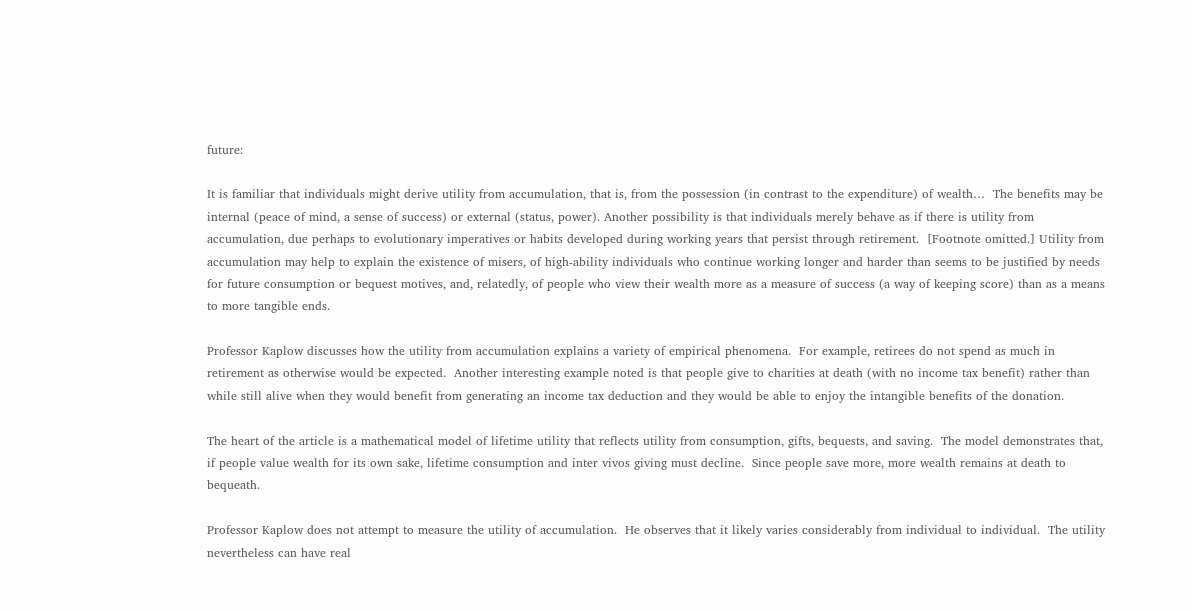future:

It is familiar that individuals might derive utility from accumulation, that is, from the possession (in contrast to the expenditure) of wealth…  The benefits may be internal (peace of mind, a sense of success) or external (status, power). Another possibility is that individuals merely behave as if there is utility from accumulation, due perhaps to evolutionary imperatives or habits developed during working years that persist through retirement.  [Footnote omitted.] Utility from accumulation may help to explain the existence of misers, of high-ability individuals who continue working longer and harder than seems to be justified by needs for future consumption or bequest motives, and, relatedly, of people who view their wealth more as a measure of success (a way of keeping score) than as a means to more tangible ends.

Professor Kaplow discusses how the utility from accumulation explains a variety of empirical phenomena.  For example, retirees do not spend as much in retirement as otherwise would be expected.  Another interesting example noted is that people give to charities at death (with no income tax benefit) rather than while still alive when they would benefit from generating an income tax deduction and they would be able to enjoy the intangible benefits of the donation.

The heart of the article is a mathematical model of lifetime utility that reflects utility from consumption, gifts, bequests, and saving.  The model demonstrates that, if people value wealth for its own sake, lifetime consumption and inter vivos giving must decline.  Since people save more, more wealth remains at death to bequeath.

Professor Kaplow does not attempt to measure the utility of accumulation.  He observes that it likely varies considerably from individual to individual.  The utility nevertheless can have real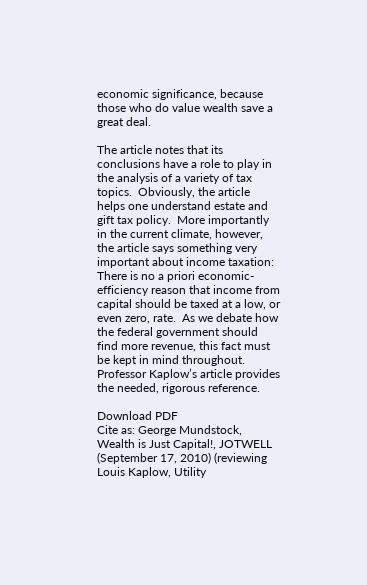economic significance, because those who do value wealth save a great deal.

The article notes that its conclusions have a role to play in the analysis of a variety of tax topics.  Obviously, the article helps one understand estate and gift tax policy.  More importantly in the current climate, however, the article says something very important about income taxation:  There is no a priori economic-efficiency reason that income from capital should be taxed at a low, or even zero, rate.  As we debate how the federal government should find more revenue, this fact must be kept in mind throughout.  Professor Kaplow’s article provides the needed, rigorous reference.

Download PDF
Cite as: George Mundstock, Wealth is Just Capital!, JOTWELL (September 17, 2010) (reviewing Louis Kaplow, Utility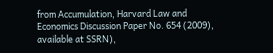from Accumulation, Harvard Law and Economics Discussion Paper No. 654 (2009), available at SSRN),